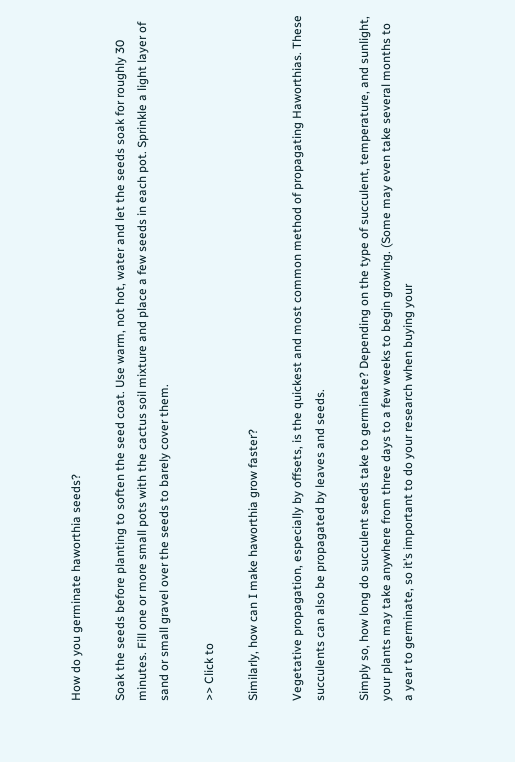How do you germinate haworthia seeds?

Soak the seeds before planting to soften the seed coat. Use warm, not hot, water and let the seeds soak for roughly 30 minutes. Fill one or more small pots with the cactus soil mixture and place a few seeds in each pot. Sprinkle a light layer of sand or small gravel over the seeds to barely cover them.

>> Click to

Similarly, how can I make haworthia grow faster?

Vegetative propagation, especially by offsets, is the quickest and most common method of propagating Haworthias. These succulents can also be propagated by leaves and seeds.

Simply so, how long do succulent seeds take to germinate? Depending on the type of succulent, temperature, and sunlight, your plants may take anywhere from three days to a few weeks to begin growing. (Some may even take several months to a year to germinate, so it’s important to do your research when buying your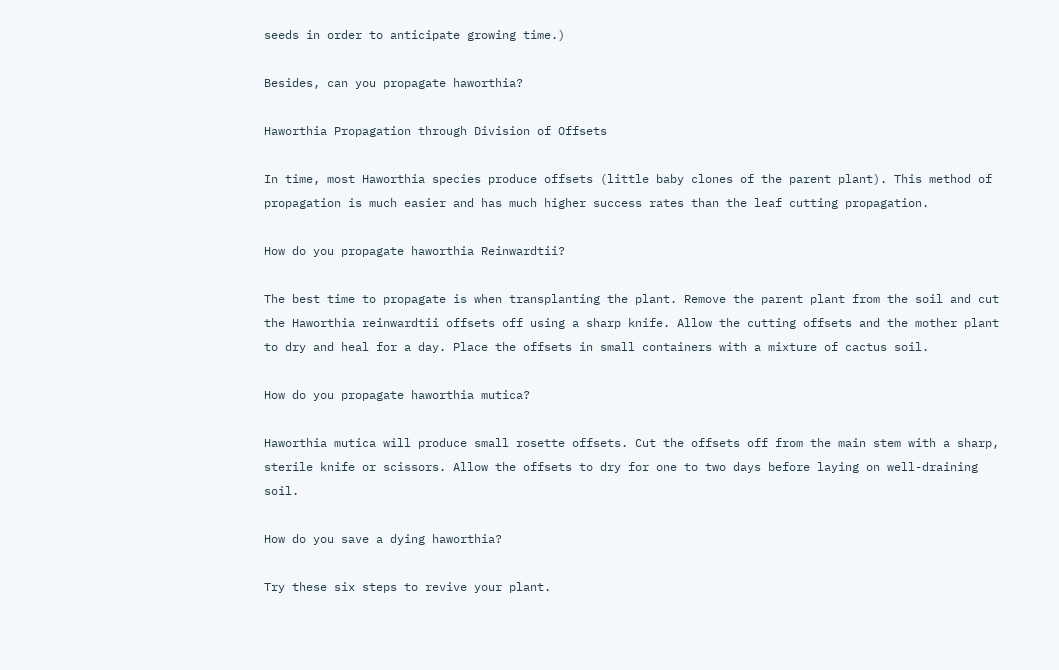seeds in order to anticipate growing time.)

Besides, can you propagate haworthia?

Haworthia Propagation through Division of Offsets

In time, most Haworthia species produce offsets (little baby clones of the parent plant). This method of propagation is much easier and has much higher success rates than the leaf cutting propagation.

How do you propagate haworthia Reinwardtii?

The best time to propagate is when transplanting the plant. Remove the parent plant from the soil and cut the Haworthia reinwardtii offsets off using a sharp knife. Allow the cutting offsets and the mother plant to dry and heal for a day. Place the offsets in small containers with a mixture of cactus soil.

How do you propagate haworthia mutica?

Haworthia mutica will produce small rosette offsets. Cut the offsets off from the main stem with a sharp, sterile knife or scissors. Allow the offsets to dry for one to two days before laying on well-draining soil.

How do you save a dying haworthia?

Try these six steps to revive your plant.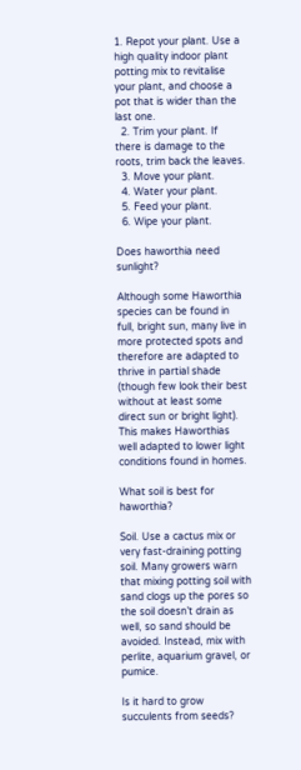1. Repot your plant. Use a high quality indoor plant potting mix to revitalise your plant, and choose a pot that is wider than the last one.
  2. Trim your plant. If there is damage to the roots, trim back the leaves.
  3. Move your plant.
  4. Water your plant.
  5. Feed your plant.
  6. Wipe your plant.

Does haworthia need sunlight?

Although some Haworthia species can be found in full, bright sun, many live in more protected spots and therefore are adapted to thrive in partial shade (though few look their best without at least some direct sun or bright light). This makes Haworthias well adapted to lower light conditions found in homes.

What soil is best for haworthia?

Soil. Use a cactus mix or very fast-draining potting soil. Many growers warn that mixing potting soil with sand clogs up the pores so the soil doesn’t drain as well, so sand should be avoided. Instead, mix with perlite, aquarium gravel, or pumice.

Is it hard to grow succulents from seeds?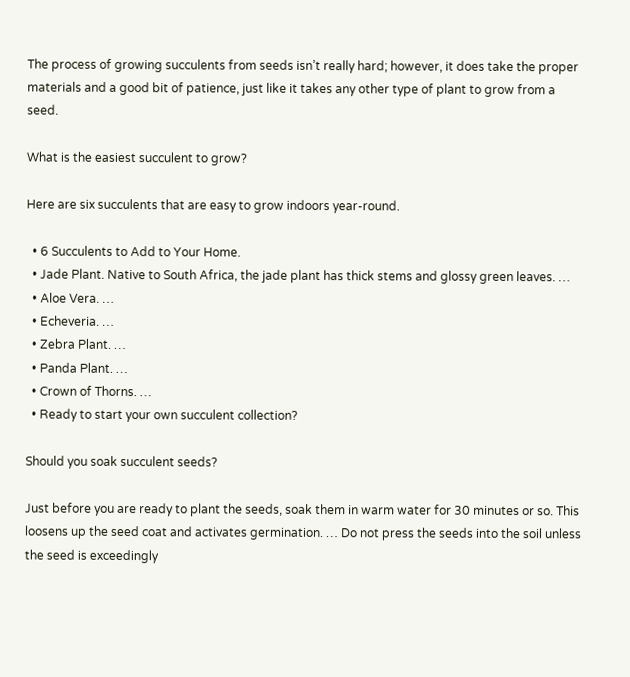The process of growing succulents from seeds isn’t really hard; however, it does take the proper materials and a good bit of patience, just like it takes any other type of plant to grow from a seed.

What is the easiest succulent to grow?

Here are six succulents that are easy to grow indoors year-round.

  • 6 Succulents to Add to Your Home.
  • Jade Plant. Native to South Africa, the jade plant has thick stems and glossy green leaves. …
  • Aloe Vera. …
  • Echeveria. …
  • Zebra Plant. …
  • Panda Plant. …
  • Crown of Thorns. …
  • Ready to start your own succulent collection?

Should you soak succulent seeds?

Just before you are ready to plant the seeds, soak them in warm water for 30 minutes or so. This loosens up the seed coat and activates germination. … Do not press the seeds into the soil unless the seed is exceedingly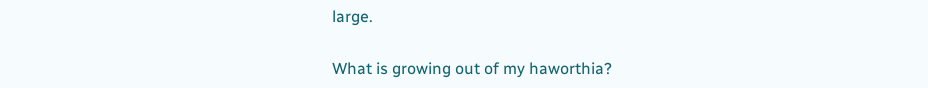large.

What is growing out of my haworthia?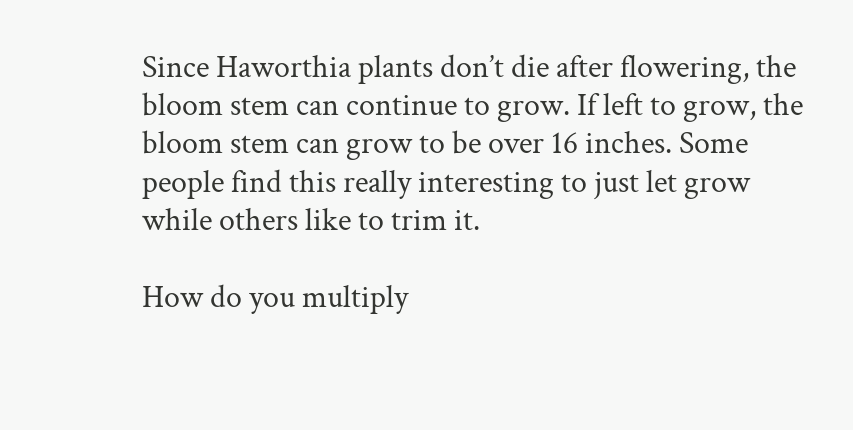Since Haworthia plants don’t die after flowering, the bloom stem can continue to grow. If left to grow, the bloom stem can grow to be over 16 inches. Some people find this really interesting to just let grow while others like to trim it.

How do you multiply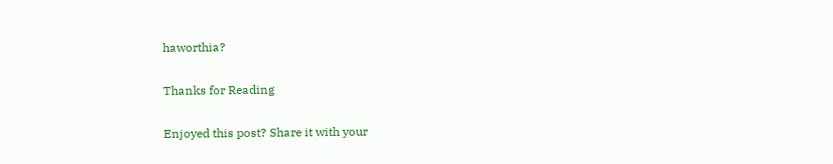haworthia?

Thanks for Reading

Enjoyed this post? Share it with your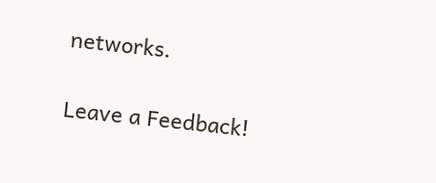networks.

Leave a Feedback!